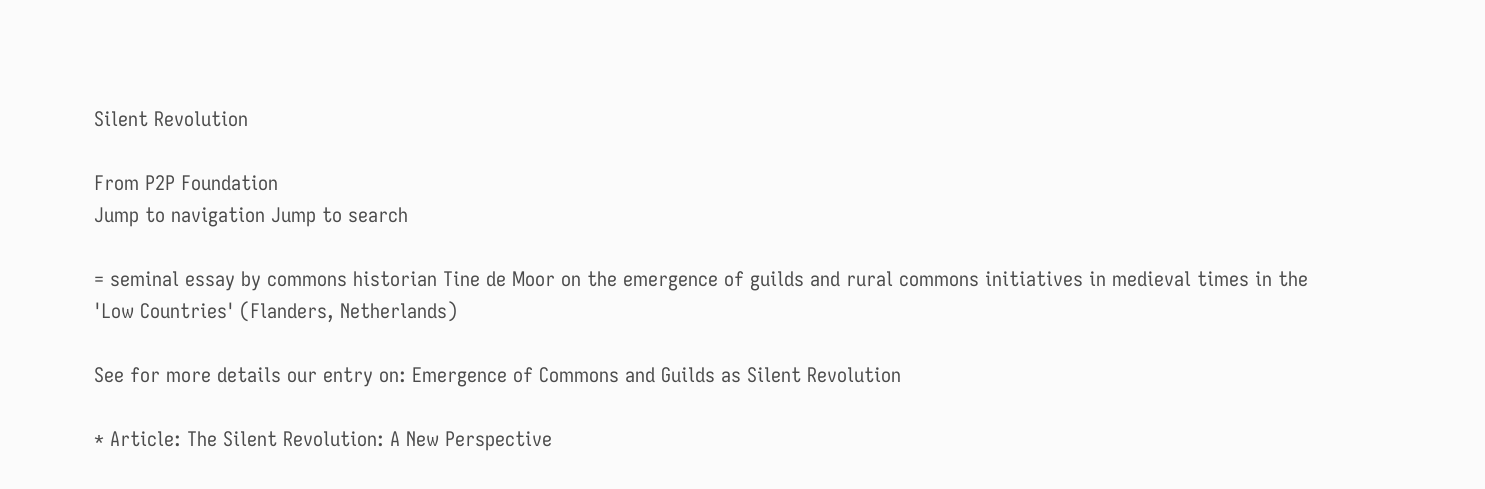Silent Revolution

From P2P Foundation
Jump to navigation Jump to search

= seminal essay by commons historian Tine de Moor on the emergence of guilds and rural commons initiatives in medieval times in the 'Low Countries' (Flanders, Netherlands)

See for more details our entry on: Emergence of Commons and Guilds as Silent Revolution

* Article: The Silent Revolution: A New Perspective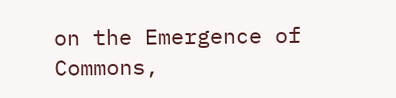on the Emergence of Commons,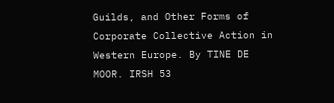Guilds, and Other Forms of Corporate Collective Action in Western Europe. By TINE DE MOOR. IRSH 53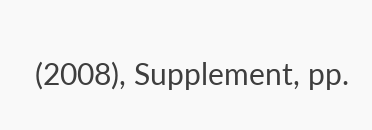(2008), Supplement, pp.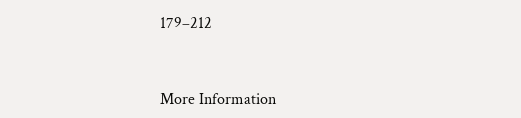179–212


More Information